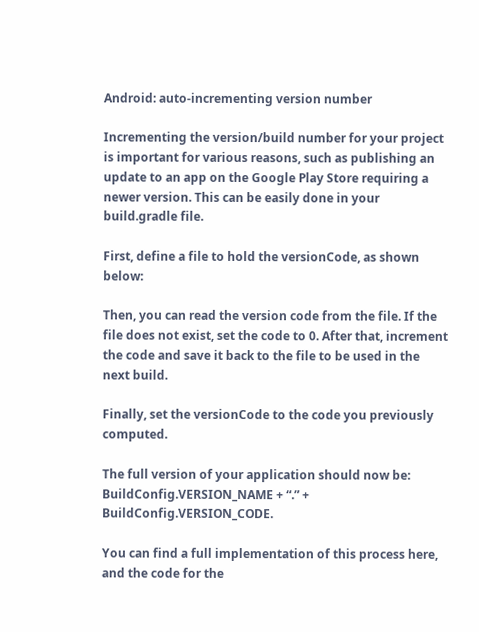Android: auto-incrementing version number

Incrementing the version/build number for your project is important for various reasons, such as publishing an update to an app on the Google Play Store requiring a newer version. This can be easily done in your build.gradle file.

First, define a file to hold the versionCode, as shown below:

Then, you can read the version code from the file. If the file does not exist, set the code to 0. After that, increment the code and save it back to the file to be used in the next build.

Finally, set the versionCode to the code you previously computed.

The full version of your application should now be: BuildConfig.VERSION_NAME + “.” + BuildConfig.VERSION_CODE.

You can find a full implementation of this process here, and the code for the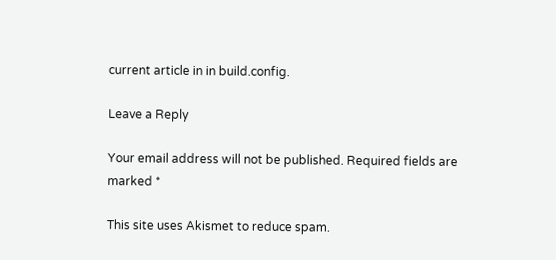current article in in build.config.

Leave a Reply

Your email address will not be published. Required fields are marked *

This site uses Akismet to reduce spam.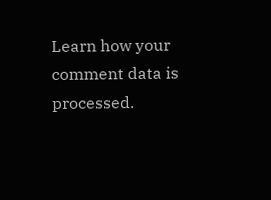Learn how your comment data is processed.